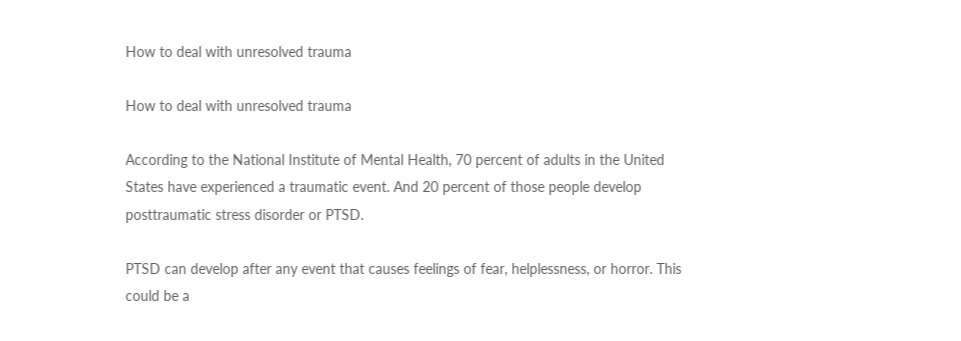How to deal with unresolved trauma

How to deal with unresolved trauma

According to the National Institute of Mental Health, 70 percent of adults in the United States have experienced a traumatic event. And 20 percent of those people develop posttraumatic stress disorder or PTSD.

PTSD can develop after any event that causes feelings of fear, helplessness, or horror. This could be a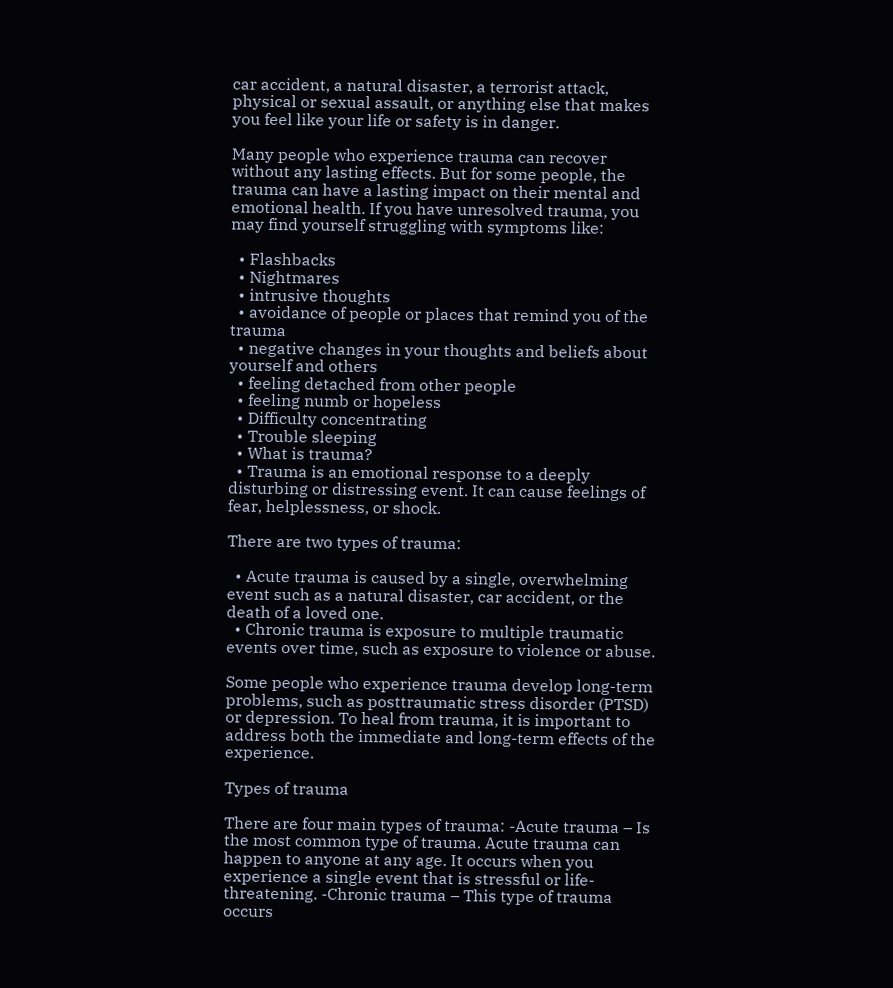car accident, a natural disaster, a terrorist attack, physical or sexual assault, or anything else that makes you feel like your life or safety is in danger.

Many people who experience trauma can recover without any lasting effects. But for some people, the trauma can have a lasting impact on their mental and emotional health. If you have unresolved trauma, you may find yourself struggling with symptoms like:

  • Flashbacks
  • Nightmares
  • intrusive thoughts
  • avoidance of people or places that remind you of the trauma
  • negative changes in your thoughts and beliefs about yourself and others
  • feeling detached from other people
  • feeling numb or hopeless
  • Difficulty concentrating
  • Trouble sleeping
  • What is trauma?
  • Trauma is an emotional response to a deeply disturbing or distressing event. It can cause feelings of fear, helplessness, or shock.

There are two types of trauma:

  • Acute trauma is caused by a single, overwhelming event such as a natural disaster, car accident, or the death of a loved one.
  • Chronic trauma is exposure to multiple traumatic events over time, such as exposure to violence or abuse.

Some people who experience trauma develop long-term problems, such as posttraumatic stress disorder (PTSD) or depression. To heal from trauma, it is important to address both the immediate and long-term effects of the experience.

Types of trauma

There are four main types of trauma: -Acute trauma – Is the most common type of trauma. Acute trauma can happen to anyone at any age. It occurs when you experience a single event that is stressful or life-threatening. -Chronic trauma – This type of trauma occurs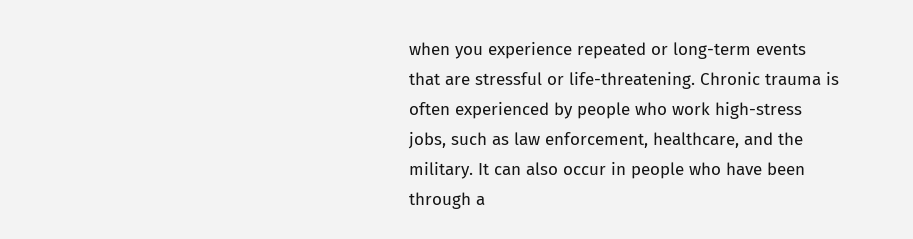when you experience repeated or long-term events that are stressful or life-threatening. Chronic trauma is often experienced by people who work high-stress jobs, such as law enforcement, healthcare, and the military. It can also occur in people who have been through a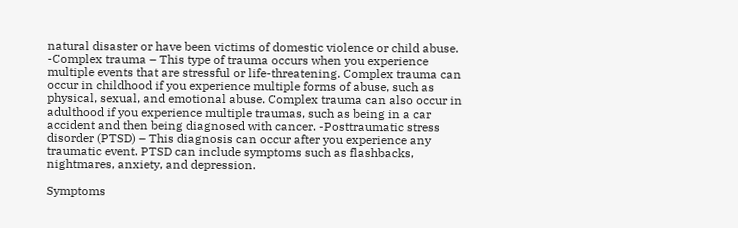natural disaster or have been victims of domestic violence or child abuse. -Complex trauma – This type of trauma occurs when you experience multiple events that are stressful or life-threatening. Complex trauma can occur in childhood if you experience multiple forms of abuse, such as physical, sexual, and emotional abuse. Complex trauma can also occur in adulthood if you experience multiple traumas, such as being in a car accident and then being diagnosed with cancer. -Posttraumatic stress disorder (PTSD) – This diagnosis can occur after you experience any traumatic event. PTSD can include symptoms such as flashbacks, nightmares, anxiety, and depression.

Symptoms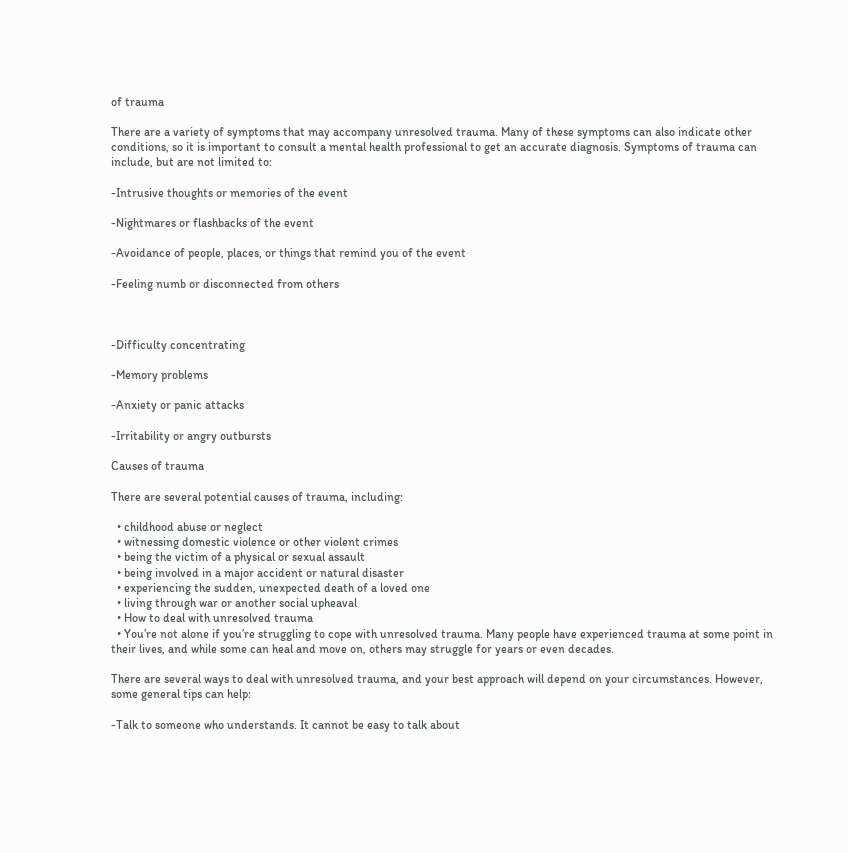of trauma

There are a variety of symptoms that may accompany unresolved trauma. Many of these symptoms can also indicate other conditions, so it is important to consult a mental health professional to get an accurate diagnosis. Symptoms of trauma can include, but are not limited to:

-Intrusive thoughts or memories of the event

-Nightmares or flashbacks of the event

-Avoidance of people, places, or things that remind you of the event

-Feeling numb or disconnected from others



-Difficulty concentrating

-Memory problems

-Anxiety or panic attacks

-Irritability or angry outbursts

Causes of trauma

There are several potential causes of trauma, including:

  • childhood abuse or neglect
  • witnessing domestic violence or other violent crimes
  • being the victim of a physical or sexual assault
  • being involved in a major accident or natural disaster
  • experiencing the sudden, unexpected death of a loved one
  • living through war or another social upheaval
  • How to deal with unresolved trauma
  • You’re not alone if you’re struggling to cope with unresolved trauma. Many people have experienced trauma at some point in their lives, and while some can heal and move on, others may struggle for years or even decades.

There are several ways to deal with unresolved trauma, and your best approach will depend on your circumstances. However, some general tips can help:

-Talk to someone who understands. It cannot be easy to talk about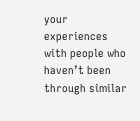your experiences with people who haven’t been through similar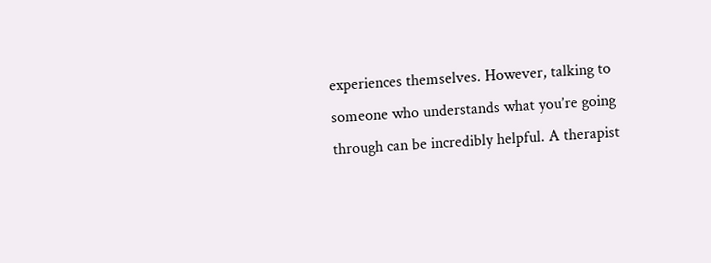experiences themselves. However, talking to someone who understands what you’re going through can be incredibly helpful. A therapist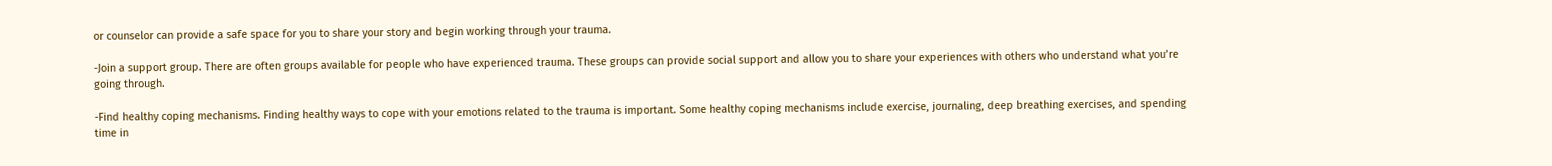or counselor can provide a safe space for you to share your story and begin working through your trauma.

-Join a support group. There are often groups available for people who have experienced trauma. These groups can provide social support and allow you to share your experiences with others who understand what you’re going through.

-Find healthy coping mechanisms. Finding healthy ways to cope with your emotions related to the trauma is important. Some healthy coping mechanisms include exercise, journaling, deep breathing exercises, and spending time in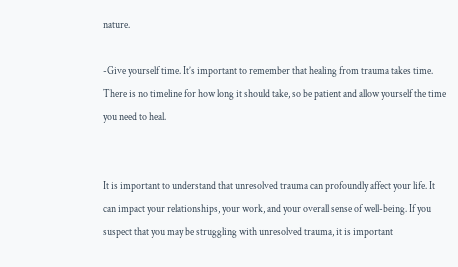nature.

-Give yourself time. It’s important to remember that healing from trauma takes time. There is no timeline for how long it should take, so be patient and allow yourself the time you need to heal.


It is important to understand that unresolved trauma can profoundly affect your life. It can impact your relationships, your work, and your overall sense of well-being. If you suspect that you may be struggling with unresolved trauma, it is important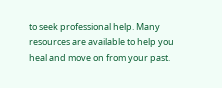to seek professional help. Many resources are available to help you heal and move on from your past.